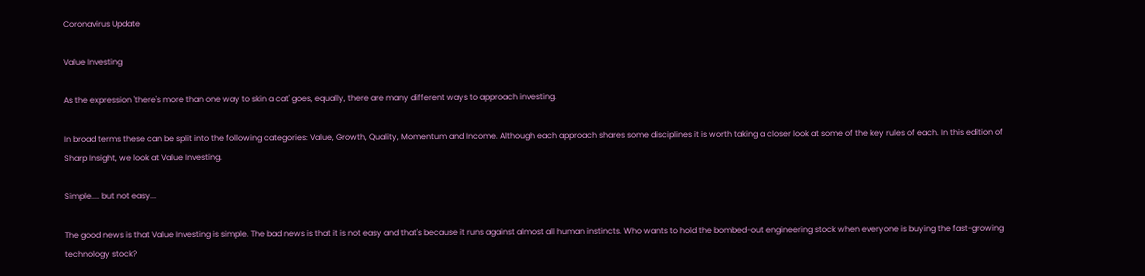Coronavirus Update

Value Investing

As the expression 'there's more than one way to skin a cat' goes, equally, there are many different ways to approach investing.

In broad terms these can be split into the following categories: Value, Growth, Quality, Momentum and Income. Although each approach shares some disciplines it is worth taking a closer look at some of the key rules of each. In this edition of Sharp Insight, we look at Value Investing.

Simple.... but not easy...

The good news is that Value Investing is simple. The bad news is that it is not easy and that's because it runs against almost all human instincts. Who wants to hold the bombed-out engineering stock when everyone is buying the fast-growing technology stock?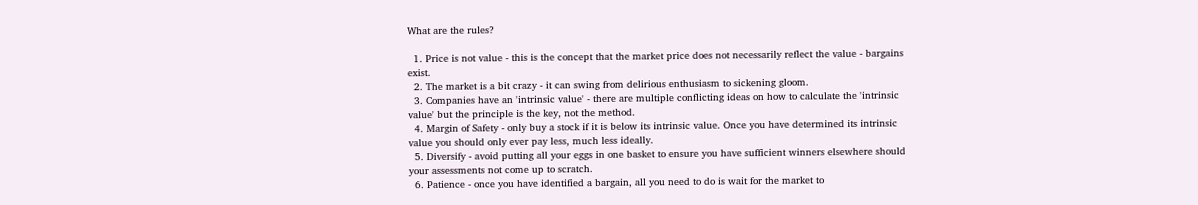What are the rules?

  1. Price is not value - this is the concept that the market price does not necessarily reflect the value - bargains exist.
  2. The market is a bit crazy - it can swing from delirious enthusiasm to sickening gloom.
  3. Companies have an 'intrinsic value' - there are multiple conflicting ideas on how to calculate the 'intrinsic value' but the principle is the key, not the method.
  4. Margin of Safety - only buy a stock if it is below its intrinsic value. Once you have determined its intrinsic value you should only ever pay less, much less ideally.
  5. Diversify - avoid putting all your eggs in one basket to ensure you have sufficient winners elsewhere should your assessments not come up to scratch.
  6. Patience - once you have identified a bargain, all you need to do is wait for the market to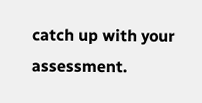catch up with your assessment.